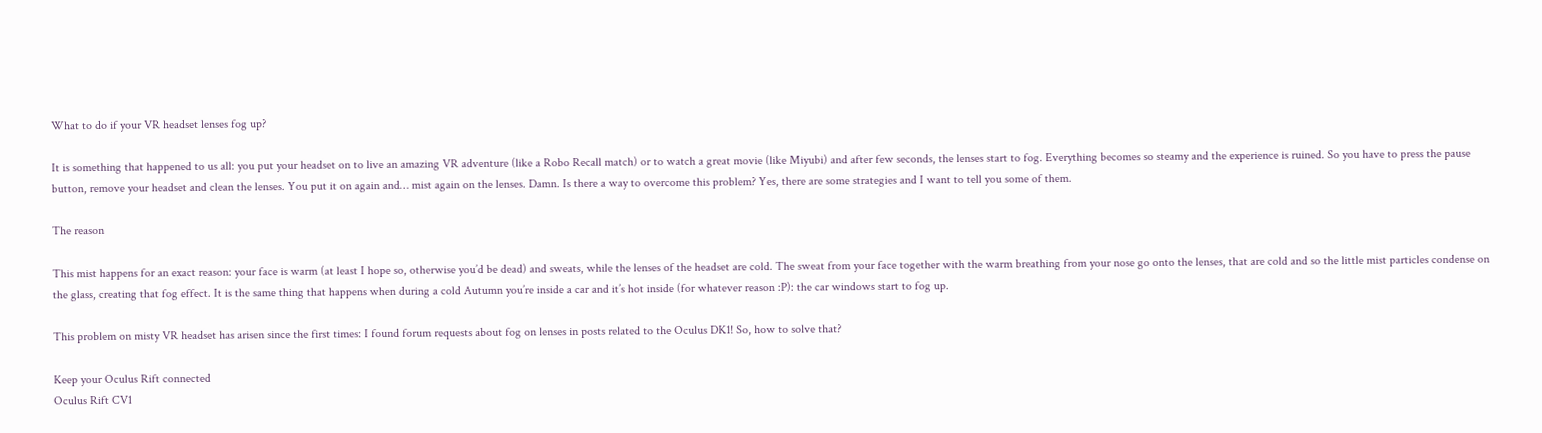What to do if your VR headset lenses fog up?

It is something that happened to us all: you put your headset on to live an amazing VR adventure (like a Robo Recall match) or to watch a great movie (like Miyubi) and after few seconds, the lenses start to fog. Everything becomes so steamy and the experience is ruined. So you have to press the pause button, remove your headset and clean the lenses. You put it on again and… mist again on the lenses. Damn. Is there a way to overcome this problem? Yes, there are some strategies and I want to tell you some of them.

The reason

This mist happens for an exact reason: your face is warm (at least I hope so, otherwise you’d be dead) and sweats, while the lenses of the headset are cold. The sweat from your face together with the warm breathing from your nose go onto the lenses, that are cold and so the little mist particles condense on the glass, creating that fog effect. It is the same thing that happens when during a cold Autumn you’re inside a car and it’s hot inside (for whatever reason :P): the car windows start to fog up.

This problem on misty VR headset has arisen since the first times: I found forum requests about fog on lenses in posts related to the Oculus DK1! So, how to solve that?

Keep your Oculus Rift connected
Oculus Rift CV1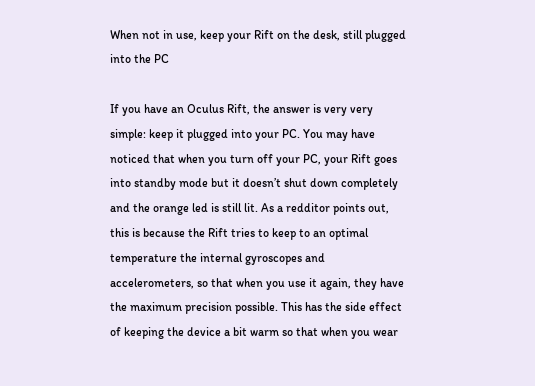When not in use, keep your Rift on the desk, still plugged into the PC

If you have an Oculus Rift, the answer is very very simple: keep it plugged into your PC. You may have noticed that when you turn off your PC, your Rift goes into standby mode but it doesn’t shut down completely and the orange led is still lit. As a redditor points out, this is because the Rift tries to keep to an optimal temperature the internal gyroscopes and accelerometers, so that when you use it again, they have the maximum precision possible. This has the side effect of keeping the device a bit warm so that when you wear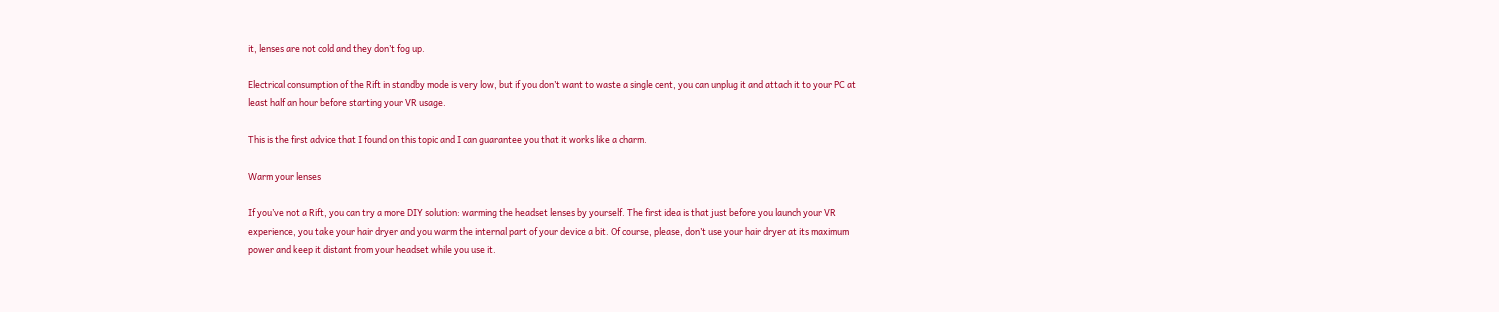it, lenses are not cold and they don’t fog up.

Electrical consumption of the Rift in standby mode is very low, but if you don’t want to waste a single cent, you can unplug it and attach it to your PC at least half an hour before starting your VR usage.

This is the first advice that I found on this topic and I can guarantee you that it works like a charm.

Warm your lenses

If you’ve not a Rift, you can try a more DIY solution: warming the headset lenses by yourself. The first idea is that just before you launch your VR experience, you take your hair dryer and you warm the internal part of your device a bit. Of course, please, don’t use your hair dryer at its maximum power and keep it distant from your headset while you use it.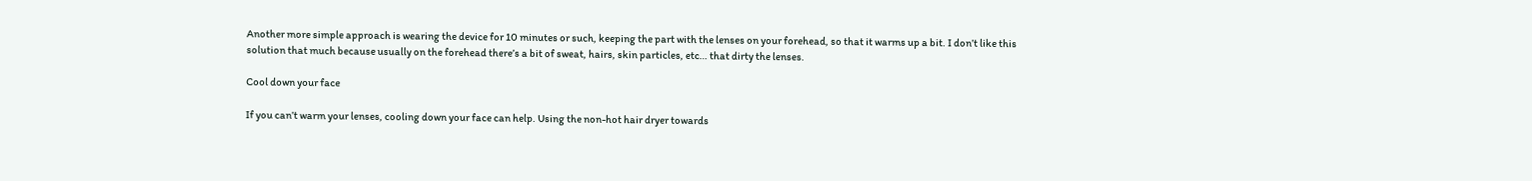Another more simple approach is wearing the device for 10 minutes or such, keeping the part with the lenses on your forehead, so that it warms up a bit. I don’t like this solution that much because usually on the forehead there’s a bit of sweat, hairs, skin particles, etc… that dirty the lenses.

Cool down your face

If you can’t warm your lenses, cooling down your face can help. Using the non-hot hair dryer towards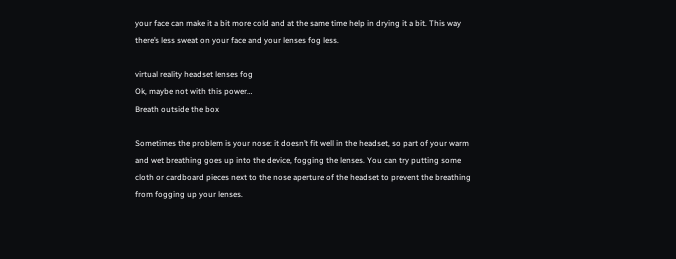your face can make it a bit more cold and at the same time help in drying it a bit. This way there’s less sweat on your face and your lenses fog less.

virtual reality headset lenses fog
Ok, maybe not with this power…
Breath outside the box

Sometimes the problem is your nose: it doesn’t fit well in the headset, so part of your warm and wet breathing goes up into the device, fogging the lenses. You can try putting some cloth or cardboard pieces next to the nose aperture of the headset to prevent the breathing from fogging up your lenses.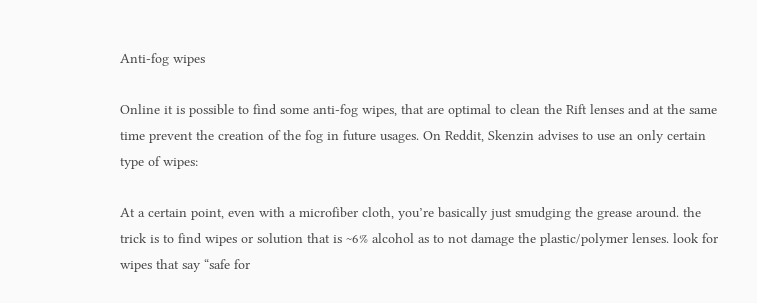Anti-fog wipes

Online it is possible to find some anti-fog wipes, that are optimal to clean the Rift lenses and at the same time prevent the creation of the fog in future usages. On Reddit, Skenzin advises to use an only certain type of wipes:

At a certain point, even with a microfiber cloth, you’re basically just smudging the grease around. the trick is to find wipes or solution that is ~6% alcohol as to not damage the plastic/polymer lenses. look for wipes that say “safe for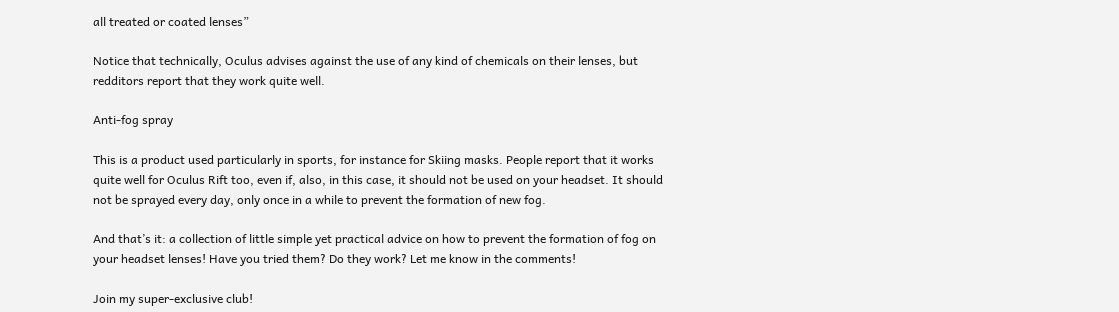all treated or coated lenses”

Notice that technically, Oculus advises against the use of any kind of chemicals on their lenses, but redditors report that they work quite well.

Anti-fog spray

This is a product used particularly in sports, for instance for Skiing masks. People report that it works quite well for Oculus Rift too, even if, also, in this case, it should not be used on your headset. It should not be sprayed every day, only once in a while to prevent the formation of new fog.

And that’s it: a collection of little simple yet practical advice on how to prevent the formation of fog on your headset lenses! Have you tried them? Do they work? Let me know in the comments!

Join my super-exclusive club!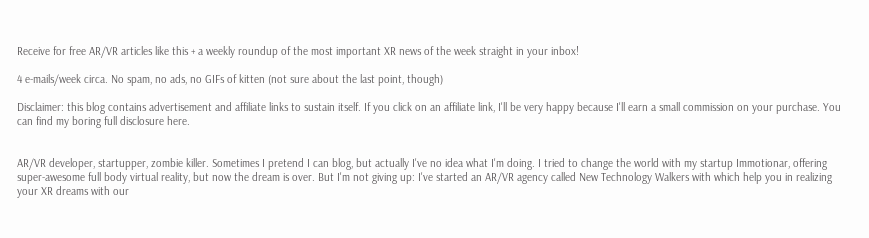Receive for free AR/VR articles like this + a weekly roundup of the most important XR news of the week straight in your inbox!

4 e-mails/week circa. No spam, no ads, no GIFs of kitten (not sure about the last point, though)

Disclaimer: this blog contains advertisement and affiliate links to sustain itself. If you click on an affiliate link, I'll be very happy because I'll earn a small commission on your purchase. You can find my boring full disclosure here.


AR/VR developer, startupper, zombie killer. Sometimes I pretend I can blog, but actually I've no idea what I'm doing. I tried to change the world with my startup Immotionar, offering super-awesome full body virtual reality, but now the dream is over. But I'm not giving up: I've started an AR/VR agency called New Technology Walkers with which help you in realizing your XR dreams with our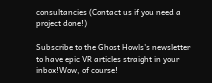consultancies (Contact us if you need a project done!)

Subscribe to the Ghost Howls's newsletter to have epic VR articles straight in your inbox!Wow, of course!